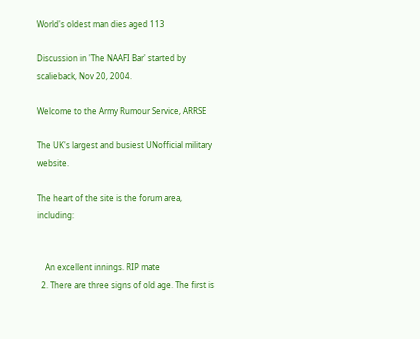World's oldest man dies aged 113

Discussion in 'The NAAFI Bar' started by scalieback, Nov 20, 2004.

Welcome to the Army Rumour Service, ARRSE

The UK's largest and busiest UNofficial military website.

The heart of the site is the forum area, including:


    An excellent innings. RIP mate
  2. There are three signs of old age. The first is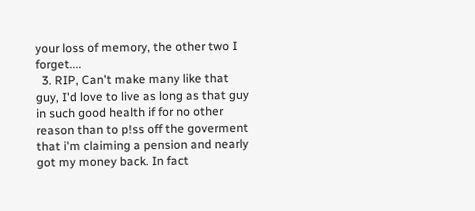your loss of memory, the other two I forget....
  3. RIP, Can't make many like that guy, I'd love to live as long as that guy in such good health if for no other reason than to p!ss off the goverment that i'm claiming a pension and nearly got my money back. In fact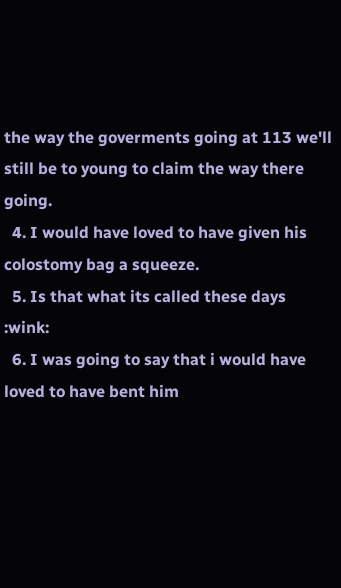the way the goverments going at 113 we'll still be to young to claim the way there going.
  4. I would have loved to have given his colostomy bag a squeeze.
  5. Is that what its called these days :wink:
  6. I was going to say that i would have loved to have bent him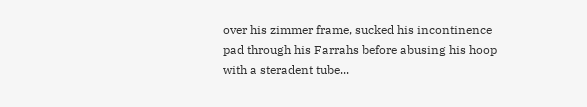over his zimmer frame, sucked his incontinence pad through his Farrahs before abusing his hoop with a steradent tube...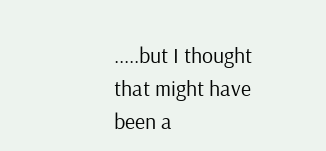.....but I thought that might have been a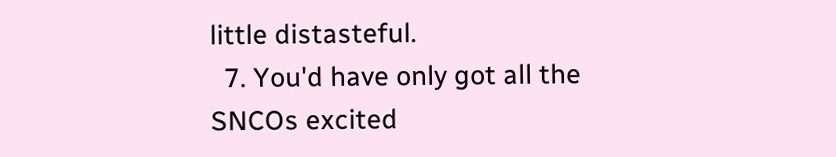little distasteful.
  7. You'd have only got all the SNCOs excited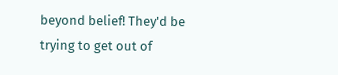beyond belief! They'd be trying to get out of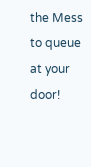the Mess to queue at your door!